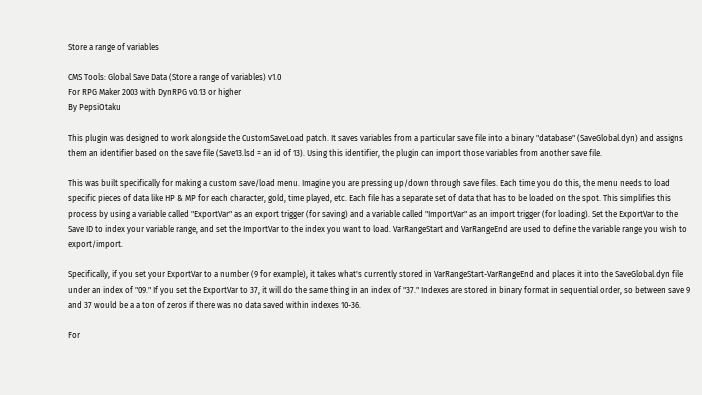Store a range of variables

CMS Tools: Global Save Data (Store a range of variables) v1.0
For RPG Maker 2003 with DynRPG v0.13 or higher
By PepsiOtaku

This plugin was designed to work alongside the CustomSaveLoad patch. It saves variables from a particular save file into a binary "database" (SaveGlobal.dyn) and assigns them an identifier based on the save file (Save13.lsd = an id of 13). Using this identifier, the plugin can import those variables from another save file.

This was built specifically for making a custom save/load menu. Imagine you are pressing up/down through save files. Each time you do this, the menu needs to load specific pieces of data like HP & MP for each character, gold, time played, etc. Each file has a separate set of data that has to be loaded on the spot. This simplifies this process by using a variable called "ExportVar" as an export trigger (for saving) and a variable called "ImportVar" as an import trigger (for loading). Set the ExportVar to the Save ID to index your variable range, and set the ImportVar to the index you want to load. VarRangeStart and VarRangeEnd are used to define the variable range you wish to export/import.

Specifically, if you set your ExportVar to a number (9 for example), it takes what's currently stored in VarRangeStart-VarRangeEnd and places it into the SaveGlobal.dyn file under an index of "09." If you set the ExportVar to 37, it will do the same thing in an index of "37." Indexes are stored in binary format in sequential order, so between save 9 and 37 would be a a ton of zeros if there was no data saved within indexes 10-36.

For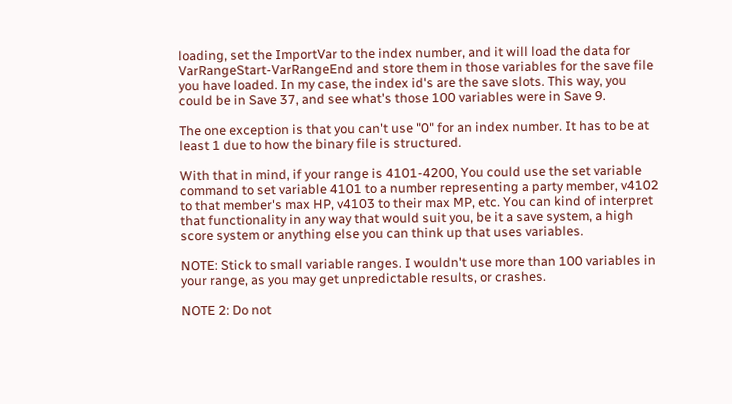loading, set the ImportVar to the index number, and it will load the data for VarRangeStart-VarRangeEnd and store them in those variables for the save file you have loaded. In my case, the index id's are the save slots. This way, you could be in Save 37, and see what's those 100 variables were in Save 9.

The one exception is that you can't use "0" for an index number. It has to be at least 1 due to how the binary file is structured.

With that in mind, if your range is 4101-4200, You could use the set variable command to set variable 4101 to a number representing a party member, v4102 to that member's max HP, v4103 to their max MP, etc. You can kind of interpret that functionality in any way that would suit you, be it a save system, a high score system or anything else you can think up that uses variables.

NOTE: Stick to small variable ranges. I wouldn't use more than 100 variables in your range, as you may get unpredictable results, or crashes.

NOTE 2: Do not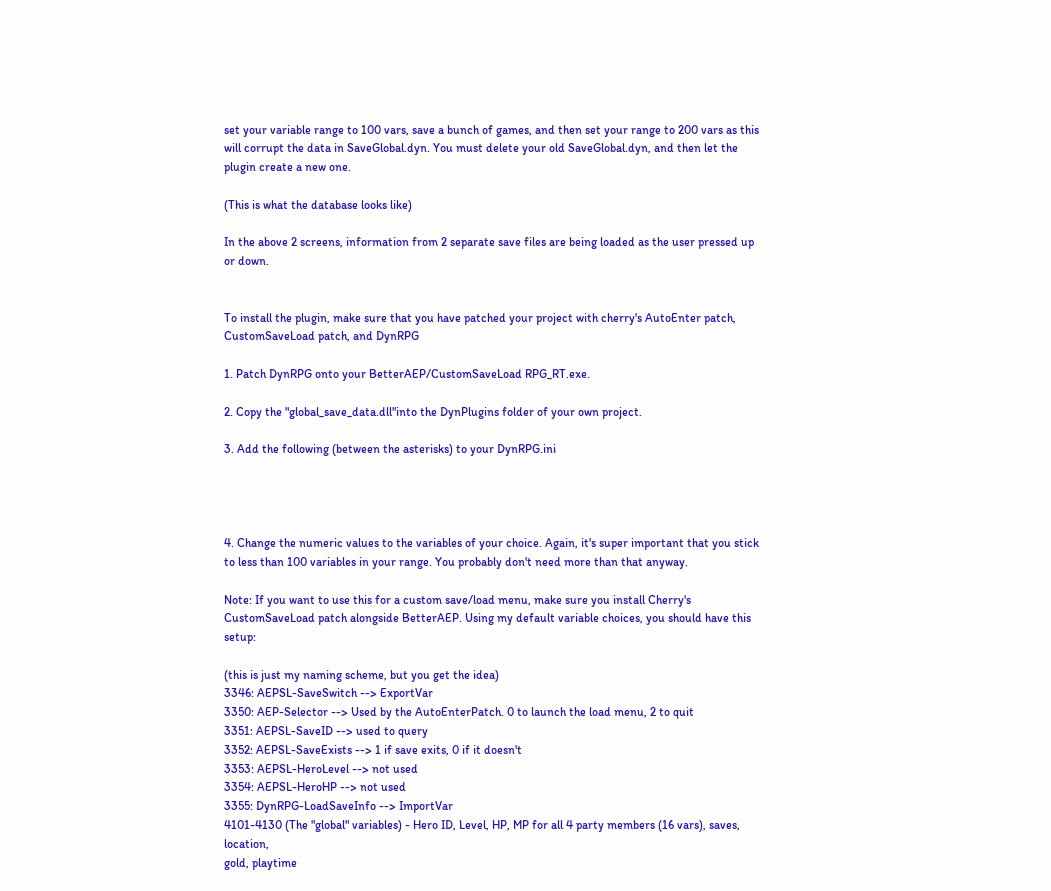set your variable range to 100 vars, save a bunch of games, and then set your range to 200 vars as this will corrupt the data in SaveGlobal.dyn. You must delete your old SaveGlobal.dyn, and then let the plugin create a new one.

(This is what the database looks like)

In the above 2 screens, information from 2 separate save files are being loaded as the user pressed up or down.


To install the plugin, make sure that you have patched your project with cherry's AutoEnter patch, CustomSaveLoad patch, and DynRPG

1. Patch DynRPG onto your BetterAEP/CustomSaveLoad RPG_RT.exe.

2. Copy the "global_save_data.dll"into the DynPlugins folder of your own project.

3. Add the following (between the asterisks) to your DynRPG.ini




4. Change the numeric values to the variables of your choice. Again, it's super important that you stick to less than 100 variables in your range. You probably don't need more than that anyway.

Note: If you want to use this for a custom save/load menu, make sure you install Cherry's CustomSaveLoad patch alongside BetterAEP. Using my default variable choices, you should have this setup:

(this is just my naming scheme, but you get the idea)
3346: AEPSL-SaveSwitch --> ExportVar
3350: AEP-Selector --> Used by the AutoEnterPatch. 0 to launch the load menu, 2 to quit
3351: AEPSL-SaveID --> used to query
3352: AEPSL-SaveExists --> 1 if save exits, 0 if it doesn't
3353: AEPSL-HeroLevel --> not used
3354: AEPSL-HeroHP --> not used
3355: DynRPG-LoadSaveInfo --> ImportVar
4101-4130 (The "global" variables) - Hero ID, Level, HP, MP for all 4 party members (16 vars), saves, location,
gold, playtime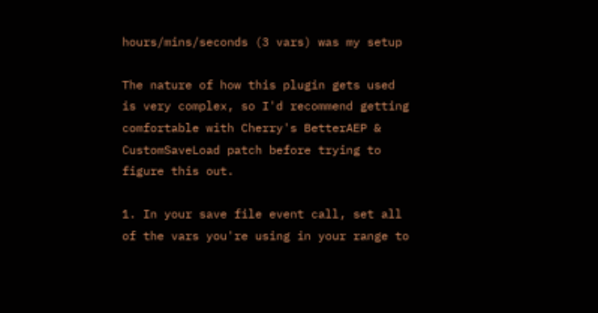hours/mins/seconds (3 vars) was my setup

The nature of how this plugin gets used is very complex, so I'd recommend getting comfortable with Cherry's BetterAEP & CustomSaveLoad patch before trying to figure this out.

1. In your save file event call, set all of the vars you're using in your range to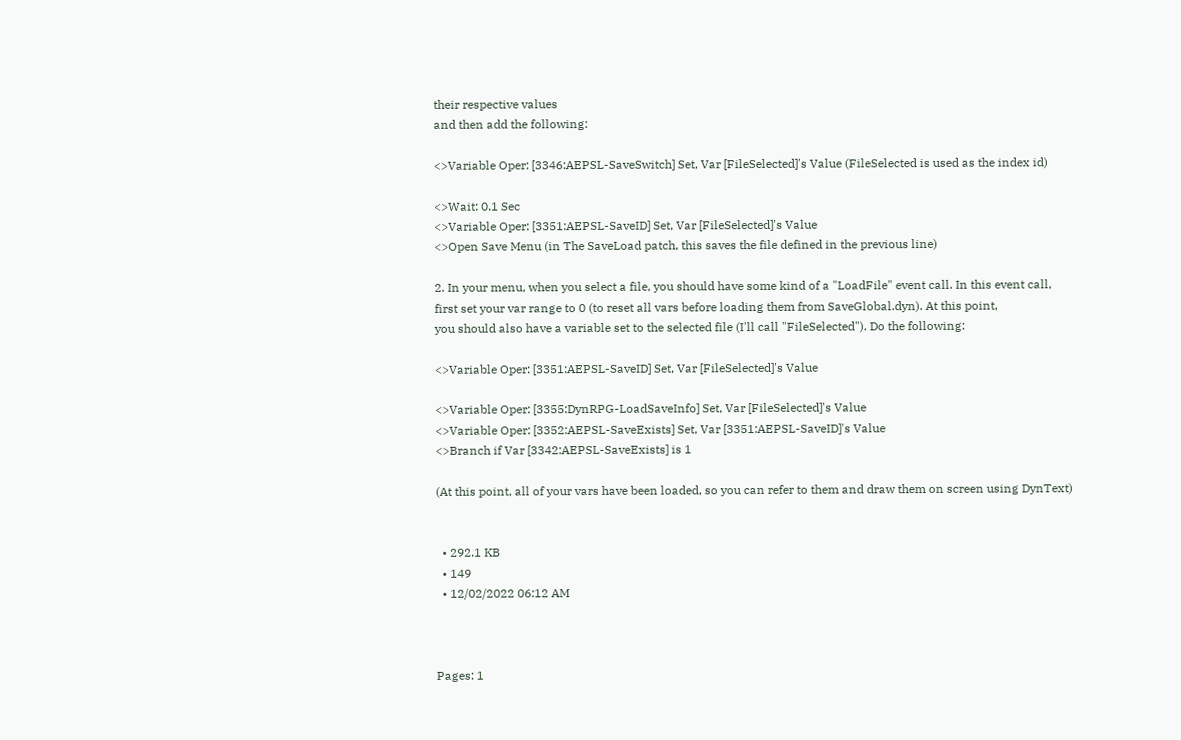their respective values
and then add the following:

<>Variable Oper: [3346:AEPSL-SaveSwitch] Set, Var [FileSelected]'s Value (FileSelected is used as the index id)

<>Wait: 0.1 Sec
<>Variable Oper: [3351:AEPSL-SaveID] Set, Var [FileSelected]'s Value
<>Open Save Menu (in The SaveLoad patch, this saves the file defined in the previous line)

2. In your menu, when you select a file, you should have some kind of a "LoadFile" event call. In this event call,
first set your var range to 0 (to reset all vars before loading them from SaveGlobal.dyn). At this point,
you should also have a variable set to the selected file (I'll call "FileSelected"). Do the following:

<>Variable Oper: [3351:AEPSL-SaveID] Set, Var [FileSelected]'s Value

<>Variable Oper: [3355:DynRPG-LoadSaveInfo] Set, Var [FileSelected]'s Value
<>Variable Oper: [3352:AEPSL-SaveExists] Set, Var [3351:AEPSL-SaveID]'s Value
<>Branch if Var [3342:AEPSL-SaveExists] is 1

(At this point, all of your vars have been loaded, so you can refer to them and draw them on screen using DynText)


  • 292.1 KB
  • 149
  • 12/02/2022 06:12 AM



Pages: 1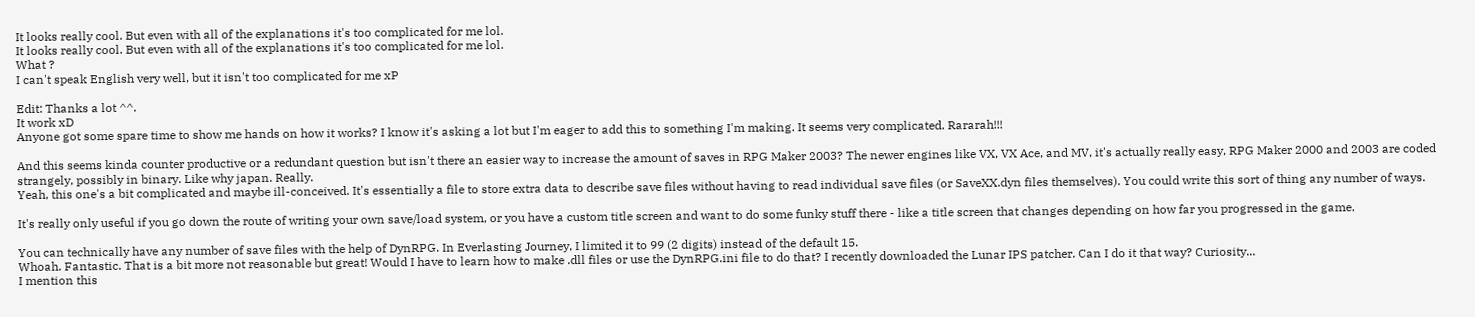It looks really cool. But even with all of the explanations it's too complicated for me lol.
It looks really cool. But even with all of the explanations it's too complicated for me lol.
What ?
I can't speak English very well, but it isn't too complicated for me xP

Edit: Thanks a lot ^^.
It work xD
Anyone got some spare time to show me hands on how it works? I know it's asking a lot but I'm eager to add this to something I'm making. It seems very complicated. Rararah!!!

And this seems kinda counter productive or a redundant question but isn't there an easier way to increase the amount of saves in RPG Maker 2003? The newer engines like VX, VX Ace, and MV, it's actually really easy, RPG Maker 2000 and 2003 are coded strangely, possibly in binary. Like why japan. Really.
Yeah, this one's a bit complicated and maybe ill-conceived. It's essentially a file to store extra data to describe save files without having to read individual save files (or SaveXX.dyn files themselves). You could write this sort of thing any number of ways.

It's really only useful if you go down the route of writing your own save/load system, or you have a custom title screen and want to do some funky stuff there - like a title screen that changes depending on how far you progressed in the game.

You can technically have any number of save files with the help of DynRPG. In Everlasting Journey, I limited it to 99 (2 digits) instead of the default 15.
Whoah. Fantastic. That is a bit more not reasonable but great! Would I have to learn how to make .dll files or use the DynRPG.ini file to do that? I recently downloaded the Lunar IPS patcher. Can I do it that way? Curiosity...
I mention this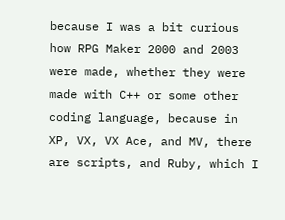because I was a bit curious how RPG Maker 2000 and 2003 were made, whether they were made with C++ or some other coding language, because in XP, VX, VX Ace, and MV, there are scripts, and Ruby, which I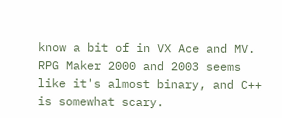know a bit of in VX Ace and MV. RPG Maker 2000 and 2003 seems like it's almost binary, and C++ is somewhat scary.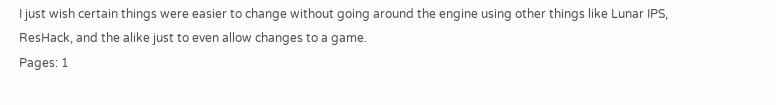I just wish certain things were easier to change without going around the engine using other things like Lunar IPS, ResHack, and the alike just to even allow changes to a game.
Pages: 1